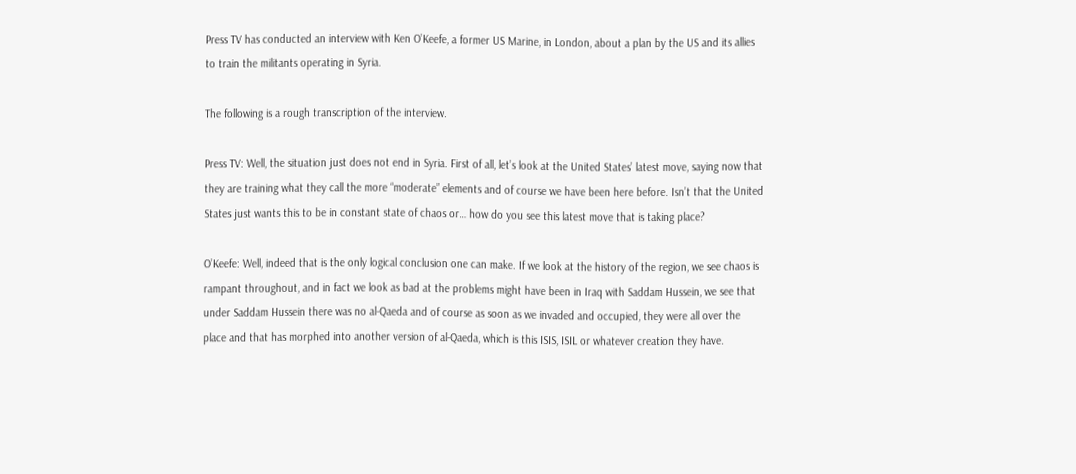Press TV has conducted an interview with Ken O’Keefe, a former US Marine, in London, about a plan by the US and its allies to train the militants operating in Syria.

The following is a rough transcription of the interview.

Press TV: Well, the situation just does not end in Syria. First of all, let’s look at the United States’ latest move, saying now that they are training what they call the more “moderate” elements and of course we have been here before. Isn’t that the United States just wants this to be in constant state of chaos or… how do you see this latest move that is taking place?

O’Keefe: Well, indeed that is the only logical conclusion one can make. If we look at the history of the region, we see chaos is rampant throughout, and in fact we look as bad at the problems might have been in Iraq with Saddam Hussein, we see that under Saddam Hussein there was no al-Qaeda and of course as soon as we invaded and occupied, they were all over the place and that has morphed into another version of al-Qaeda, which is this ISIS, ISIL or whatever creation they have.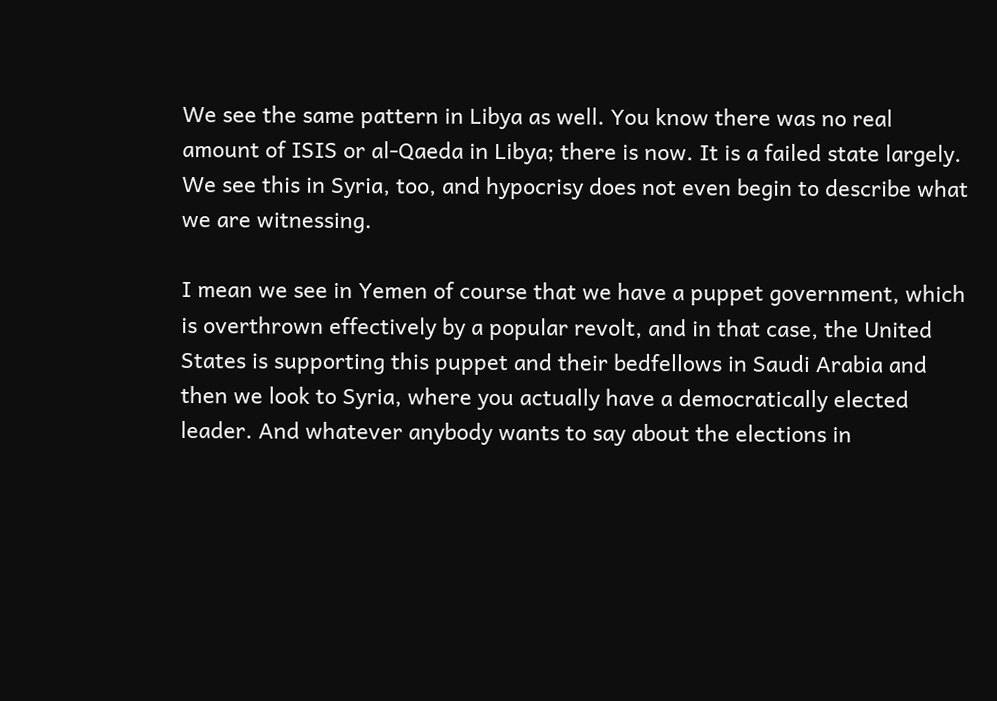We see the same pattern in Libya as well. You know there was no real amount of ISIS or al-Qaeda in Libya; there is now. It is a failed state largely. We see this in Syria, too, and hypocrisy does not even begin to describe what we are witnessing.

I mean we see in Yemen of course that we have a puppet government, which is overthrown effectively by a popular revolt, and in that case, the United States is supporting this puppet and their bedfellows in Saudi Arabia and then we look to Syria, where you actually have a democratically elected leader. And whatever anybody wants to say about the elections in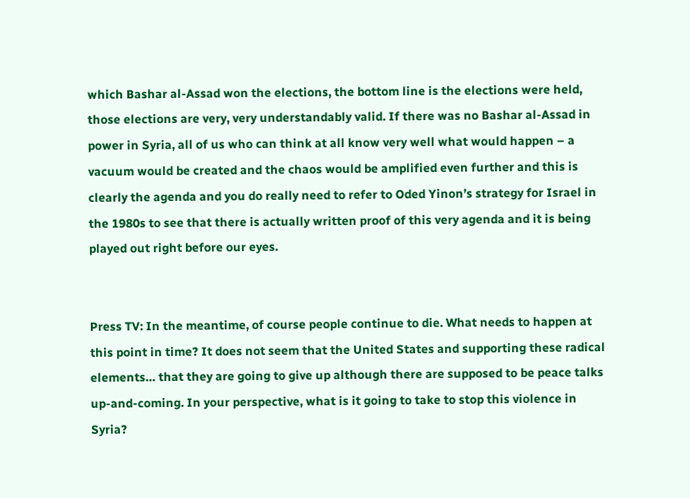which Bashar al-Assad won the elections, the bottom line is the elections were held, those elections are very, very understandably valid. If there was no Bashar al-Assad in power in Syria, all of us who can think at all know very well what would happen – a vacuum would be created and the chaos would be amplified even further and this is clearly the agenda and you do really need to refer to Oded Yinon’s strategy for Israel in the 1980s to see that there is actually written proof of this very agenda and it is being played out right before our eyes.


Press TV: In the meantime, of course people continue to die. What needs to happen at this point in time? It does not seem that the United States and supporting these radical elements… that they are going to give up although there are supposed to be peace talks up-and-coming. In your perspective, what is it going to take to stop this violence in Syria?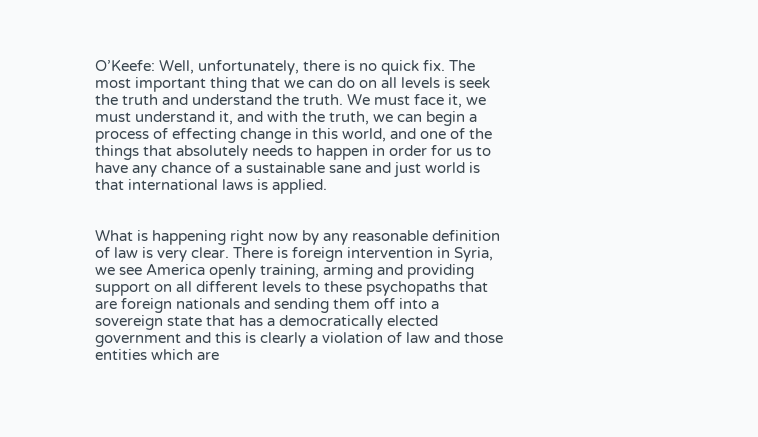O’Keefe: Well, unfortunately, there is no quick fix. The most important thing that we can do on all levels is seek the truth and understand the truth. We must face it, we must understand it, and with the truth, we can begin a process of effecting change in this world, and one of the things that absolutely needs to happen in order for us to have any chance of a sustainable sane and just world is that international laws is applied.


What is happening right now by any reasonable definition of law is very clear. There is foreign intervention in Syria, we see America openly training, arming and providing support on all different levels to these psychopaths that are foreign nationals and sending them off into a sovereign state that has a democratically elected government and this is clearly a violation of law and those entities which are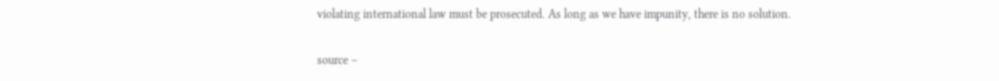violating international law must be prosecuted. As long as we have impunity, there is no solution.

source –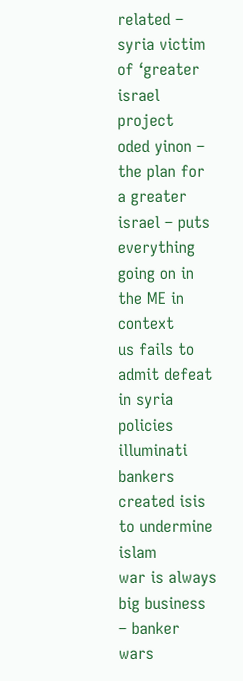related –
syria victim of ‘greater israel project
oded yinon – the plan for a greater israel – puts everything going on in the ME in context
us fails to admit defeat in syria policies
illuminati bankers created isis to undermine islam
war is always big business – banker wars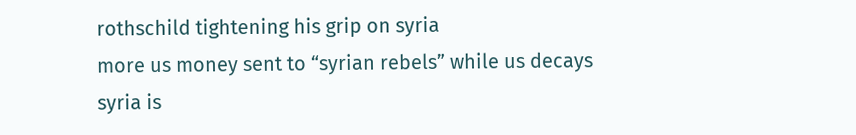rothschild tightening his grip on syria
more us money sent to “syrian rebels” while us decays
syria is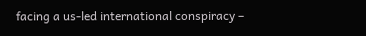facing a us-led international conspiracy –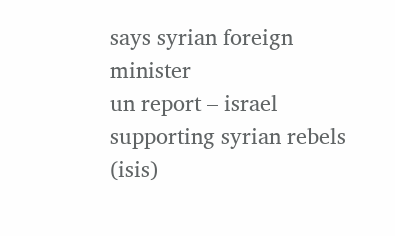says syrian foreign minister
un report – israel supporting syrian rebels (isis)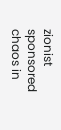zionist sponsored chaos in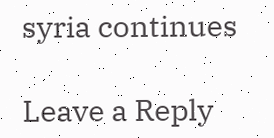syria continues

Leave a Reply